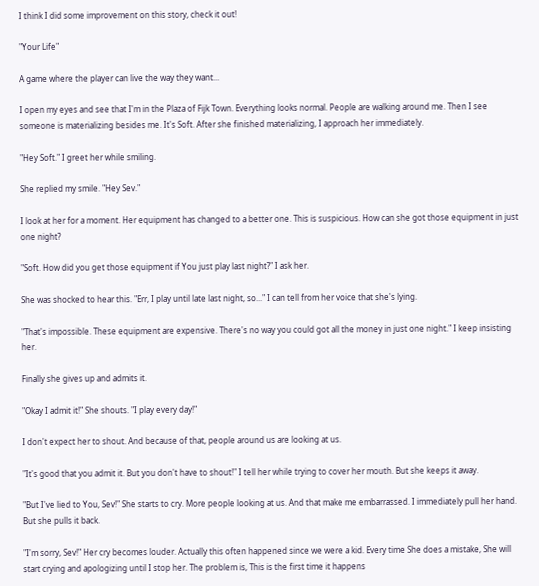I think I did some improvement on this story, check it out!

"Your Life"

A game where the player can live the way they want...

I open my eyes and see that I'm in the Plaza of Fijk Town. Everything looks normal. People are walking around me. Then I see someone is materializing besides me. It's Soft. After she finished materializing, I approach her immediately.

"Hey Soft." I greet her while smiling.

She replied my smile. "Hey Sev."

I look at her for a moment. Her equipment has changed to a better one. This is suspicious. How can she got those equipment in just one night?

"Soft. How did you get those equipment if You just play last night?" I ask her.

She was shocked to hear this. "Err, I play until late last night, so..." I can tell from her voice that she's lying.

"That's impossible. These equipment are expensive. There's no way you could got all the money in just one night." I keep insisting her.

Finally she gives up and admits it.

"Okay I admit it!" She shouts. "I play every day!"

I don't expect her to shout. And because of that, people around us are looking at us.

"It's good that you admit it. But you don't have to shout!" I tell her while trying to cover her mouth. But she keeps it away.

"But I've lied to You, Sev!" She starts to cry. More people looking at us. And that make me embarrassed. I immediately pull her hand. But she pulls it back.

"I'm sorry, Sev!" Her cry becomes louder. Actually this often happened since we were a kid. Every time She does a mistake, She will start crying and apologizing until I stop her. The problem is, This is the first time it happens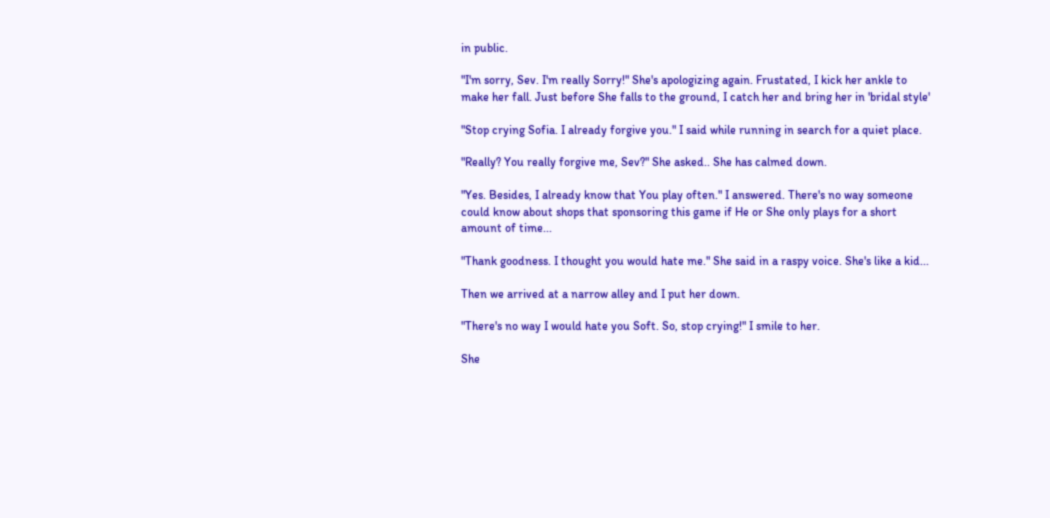in public.

"I'm sorry, Sev. I'm really Sorry!" She's apologizing again. Frustated, I kick her ankle to make her fall. Just before She falls to the ground, I catch her and bring her in 'bridal style'

"Stop crying Sofia. I already forgive you." I said while running in search for a quiet place.

"Really? You really forgive me, Sev?" She asked.. She has calmed down.

"Yes. Besides, I already know that You play often." I answered. There's no way someone could know about shops that sponsoring this game if He or She only plays for a short amount of time...

"Thank goodness. I thought you would hate me." She said in a raspy voice. She's like a kid...

Then we arrived at a narrow alley and I put her down.

"There's no way I would hate you Soft. So, stop crying!" I smile to her.

She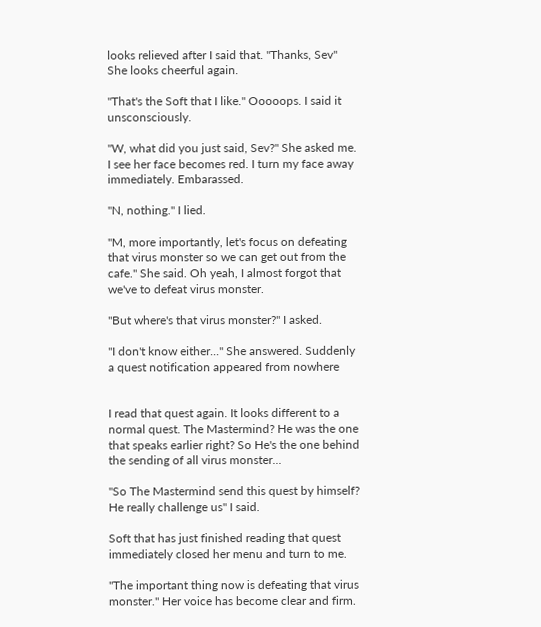looks relieved after I said that. "Thanks, Sev" She looks cheerful again.

"That's the Soft that I like." Ooooops. I said it unsconsciously.

"W, what did you just said, Sev?" She asked me. I see her face becomes red. I turn my face away immediately. Embarassed.

"N, nothing." I lied.

"M, more importantly, let's focus on defeating that virus monster so we can get out from the cafe." She said. Oh yeah, I almost forgot that we've to defeat virus monster.

"But where's that virus monster?" I asked.

"I don't know either..." She answered. Suddenly a quest notification appeared from nowhere


I read that quest again. It looks different to a normal quest. The Mastermind? He was the one that speaks earlier right? So He's the one behind the sending of all virus monster...

"So The Mastermind send this quest by himself? He really challenge us" I said.

Soft that has just finished reading that quest immediately closed her menu and turn to me.

"The important thing now is defeating that virus monster." Her voice has become clear and firm.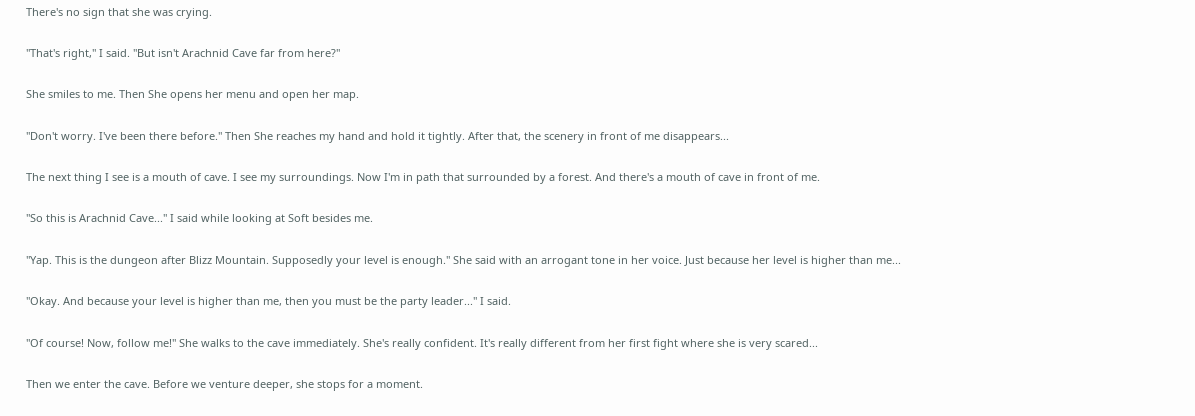There's no sign that she was crying.

"That's right," I said. "But isn't Arachnid Cave far from here?"

She smiles to me. Then She opens her menu and open her map.

"Don't worry. I've been there before." Then She reaches my hand and hold it tightly. After that, the scenery in front of me disappears...

The next thing I see is a mouth of cave. I see my surroundings. Now I'm in path that surrounded by a forest. And there's a mouth of cave in front of me.

"So this is Arachnid Cave..." I said while looking at Soft besides me.

"Yap. This is the dungeon after Blizz Mountain. Supposedly your level is enough." She said with an arrogant tone in her voice. Just because her level is higher than me...

"Okay. And because your level is higher than me, then you must be the party leader..." I said.

"Of course! Now, follow me!" She walks to the cave immediately. She's really confident. It's really different from her first fight where she is very scared...

Then we enter the cave. Before we venture deeper, she stops for a moment.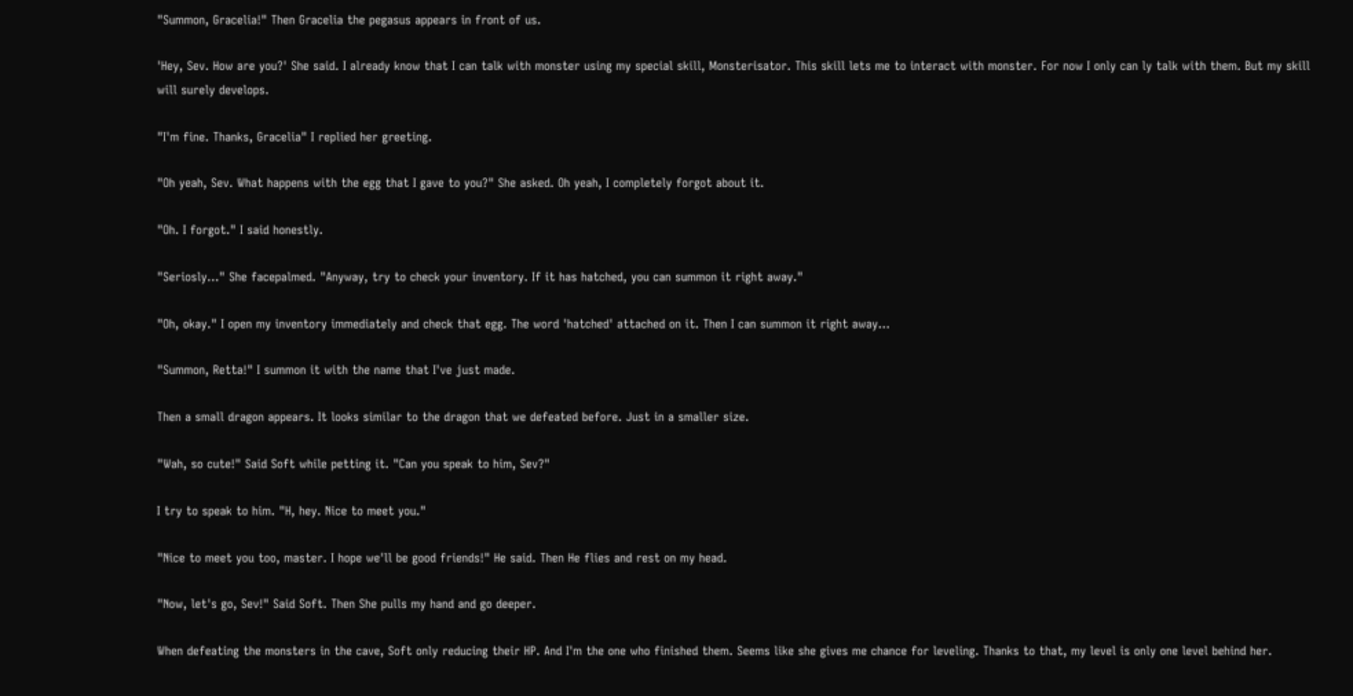"Summon, Gracelia!" Then Gracelia the pegasus appears in front of us.

'Hey, Sev. How are you?' She said. I already know that I can talk with monster using my special skill, Monsterisator. This skill lets me to interact with monster. For now I only can ly talk with them. But my skill will surely develops.

"I'm fine. Thanks, Gracelia" I replied her greeting.

"Oh yeah, Sev. What happens with the egg that I gave to you?" She asked. Oh yeah, I completely forgot about it.

"Oh. I forgot." I said honestly.

"Seriosly..." She facepalmed. "Anyway, try to check your inventory. If it has hatched, you can summon it right away."

"Oh, okay." I open my inventory immediately and check that egg. The word 'hatched' attached on it. Then I can summon it right away...

"Summon, Retta!" I summon it with the name that I've just made.

Then a small dragon appears. It looks similar to the dragon that we defeated before. Just in a smaller size.

"Wah, so cute!" Said Soft while petting it. "Can you speak to him, Sev?"

I try to speak to him. "H, hey. Nice to meet you."

"Nice to meet you too, master. I hope we'll be good friends!" He said. Then He flies and rest on my head.

"Now, let's go, Sev!" Said Soft. Then She pulls my hand and go deeper.

When defeating the monsters in the cave, Soft only reducing their HP. And I'm the one who finished them. Seems like she gives me chance for leveling. Thanks to that, my level is only one level behind her.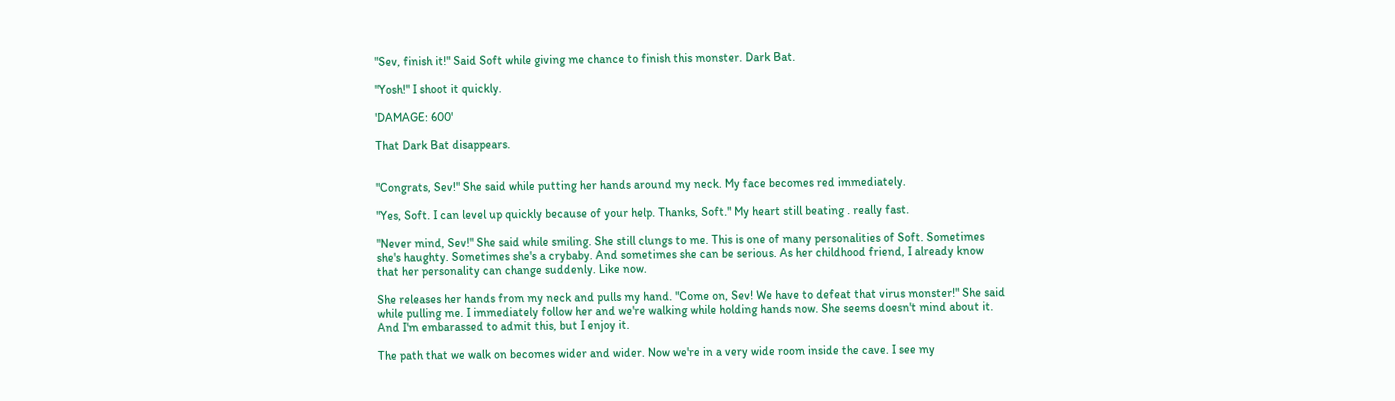"Sev, finish it!" Said Soft while giving me chance to finish this monster. Dark Bat.

"Yosh!" I shoot it quickly.

'DAMAGE: 600'

That Dark Bat disappears.


"Congrats, Sev!" She said while putting her hands around my neck. My face becomes red immediately.

"Yes, Soft. I can level up quickly because of your help. Thanks, Soft." My heart still beating . really fast.

"Never mind, Sev!" She said while smiling. She still clungs to me. This is one of many personalities of Soft. Sometimes she's haughty. Sometimes she's a crybaby. And sometimes she can be serious. As her childhood friend, I already know that her personality can change suddenly. Like now.

She releases her hands from my neck and pulls my hand. "Come on, Sev! We have to defeat that virus monster!" She said while pulling me. I immediately follow her and we're walking while holding hands now. She seems doesn't mind about it. And I'm embarassed to admit this, but I enjoy it.

The path that we walk on becomes wider and wider. Now we're in a very wide room inside the cave. I see my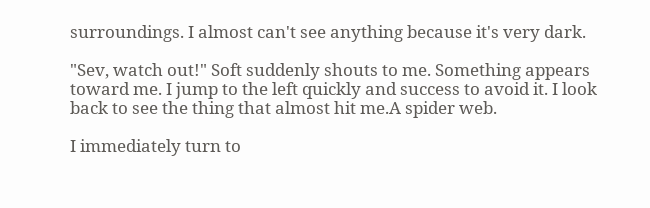surroundings. I almost can't see anything because it's very dark.

"Sev, watch out!" Soft suddenly shouts to me. Something appears toward me. I jump to the left quickly and success to avoid it. I look back to see the thing that almost hit me.A spider web.

I immediately turn to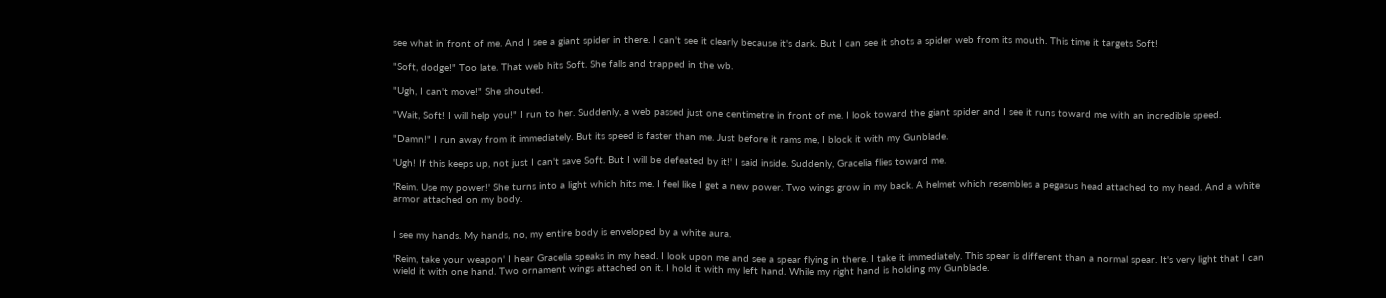see what in front of me. And I see a giant spider in there. I can't see it clearly because it's dark. But I can see it shots a spider web from its mouth. This time it targets Soft!

"Soft, dodge!" Too late. That web hits Soft. She falls and trapped in the wb.

"Ugh, I can't move!" She shouted.

"Wait, Soft! I will help you!" I run to her. Suddenly, a web passed just one centimetre in front of me. I look toward the giant spider and I see it runs toward me with an incredible speed.

"Damn!" I run away from it immediately. But its speed is faster than me. Just before it rams me, I block it with my Gunblade.

'Ugh! If this keeps up, not just I can't save Soft. But I will be defeated by it!' I said inside. Suddenly, Gracelia flies toward me.

'Reim. Use my power!' She turns into a light which hits me. I feel like I get a new power. Two wings grow in my back. A helmet which resembles a pegasus head attached to my head. And a white armor attached on my body.


I see my hands. My hands, no, my entire body is enveloped by a white aura.

'Reim, take your weapon' I hear Gracelia speaks in my head. I look upon me and see a spear flying in there. I take it immediately. This spear is different than a normal spear. It's very light that I can wield it with one hand. Two ornament wings attached on it. I hold it with my left hand. While my right hand is holding my Gunblade.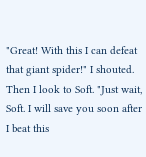"Great! With this I can defeat that giant spider!" I shouted. Then I look to Soft. "Just wait, Soft. I will save you soon after I beat this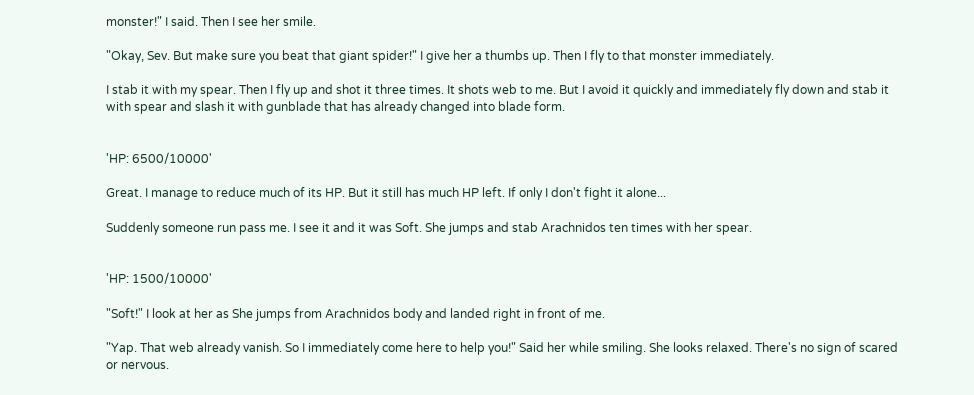monster!" I said. Then I see her smile.

"Okay, Sev. But make sure you beat that giant spider!" I give her a thumbs up. Then I fly to that monster immediately.

I stab it with my spear. Then I fly up and shot it three times. It shots web to me. But I avoid it quickly and immediately fly down and stab it with spear and slash it with gunblade that has already changed into blade form.


'HP: 6500/10000'

Great. I manage to reduce much of its HP. But it still has much HP left. If only I don't fight it alone...

Suddenly someone run pass me. I see it and it was Soft. She jumps and stab Arachnidos ten times with her spear.


'HP: 1500/10000'

"Soft!" I look at her as She jumps from Arachnidos body and landed right in front of me.

"Yap. That web already vanish. So I immediately come here to help you!" Said her while smiling. She looks relaxed. There's no sign of scared or nervous.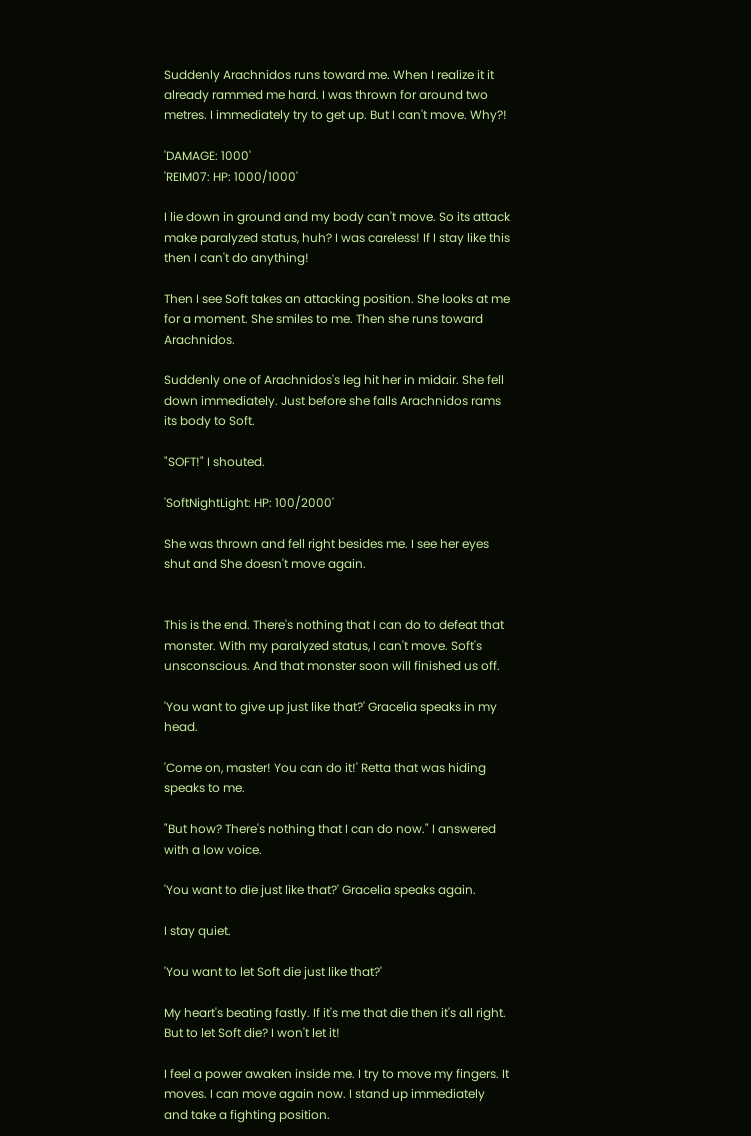Suddenly Arachnidos runs toward me. When I realize it it already rammed me hard. I was thrown for around two metres. I immediately try to get up. But I can't move. Why?!

'DAMAGE: 1000'
'REIM07: HP: 1000/1000'

I lie down in ground and my body can't move. So its attack make paralyzed status, huh? I was careless! If I stay like this then I can't do anything!

Then I see Soft takes an attacking position. She looks at me for a moment. She smiles to me. Then she runs toward Arachnidos.

Suddenly one of Arachnidos's leg hit her in midair. She fell down immediately. Just before she falls Arachnidos rams its body to Soft.

"SOFT!" I shouted.

'SoftNightLight: HP: 100/2000'

She was thrown and fell right besides me. I see her eyes shut and She doesn't move again.


This is the end. There's nothing that I can do to defeat that monster. With my paralyzed status, I can't move. Soft's unsconscious. And that monster soon will finished us off.

'You want to give up just like that?' Gracelia speaks in my head.

'Come on, master! You can do it!' Retta that was hiding speaks to me.

"But how? There's nothing that I can do now." I answered with a low voice.

'You want to die just like that?' Gracelia speaks again.

I stay quiet.

'You want to let Soft die just like that?'

My heart's beating fastly. If it's me that die then it's all right. But to let Soft die? I won't let it!

I feel a power awaken inside me. I try to move my fingers. It moves. I can move again now. I stand up immediately and take a fighting position.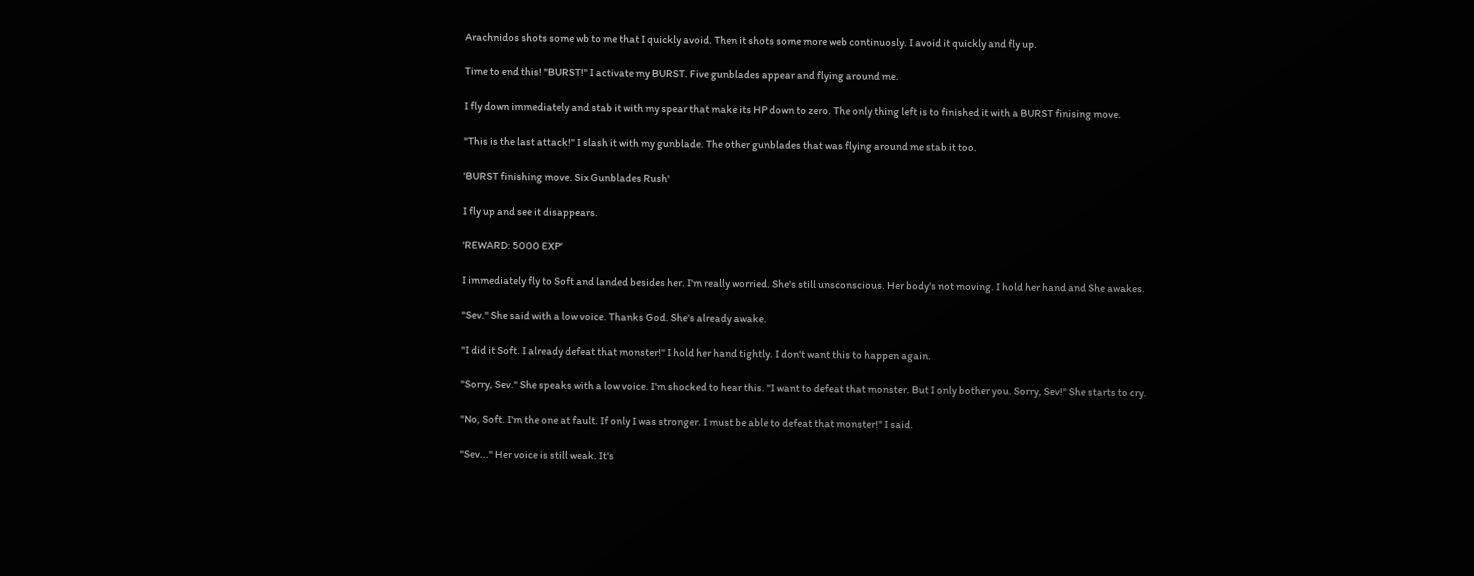Arachnidos shots some wb to me that I quickly avoid. Then it shots some more web continuosly. I avoid it quickly and fly up.

Time to end this! "BURST!" I activate my BURST. Five gunblades appear and flying around me.

I fly down immediately and stab it with my spear that make its HP down to zero. The only thing left is to finished it with a BURST finising move.

"This is the last attack!" I slash it with my gunblade. The other gunblades that was flying around me stab it too.

'BURST finishing move. Six Gunblades Rush'

I fly up and see it disappears.

'REWARD: 5000 EXP'

I immediately fly to Soft and landed besides her. I'm really worried. She's still unsconscious. Her body's not moving. I hold her hand and She awakes.

"Sev." She said with a low voice. Thanks God. She's already awake.

"I did it Soft. I already defeat that monster!" I hold her hand tightly. I don't want this to happen again.

"Sorry, Sev." She speaks with a low voice. I'm shocked to hear this. "I want to defeat that monster. But I only bother you. Sorry, Sev!" She starts to cry.

"No, Soft. I'm the one at fault. If only I was stronger. I must be able to defeat that monster!" I said.

"Sev..." Her voice is still weak. It's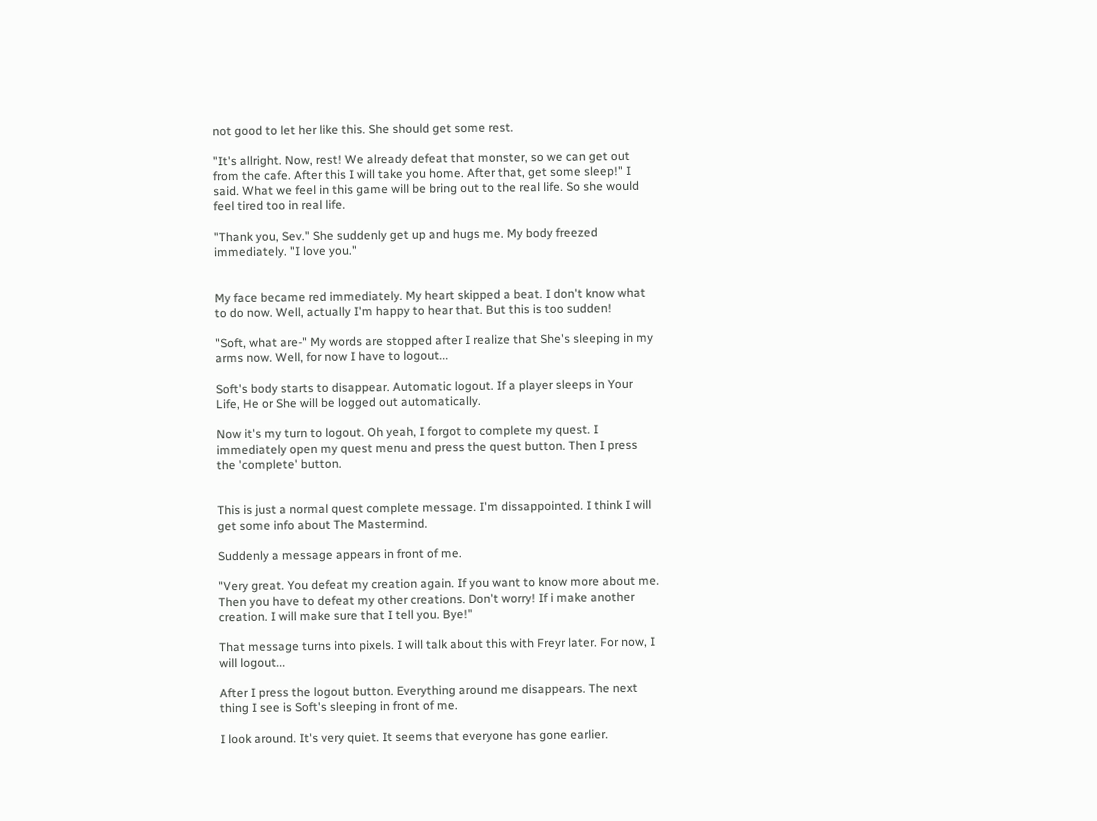not good to let her like this. She should get some rest.

"It's allright. Now, rest! We already defeat that monster, so we can get out from the cafe. After this I will take you home. After that, get some sleep!" I said. What we feel in this game will be bring out to the real life. So she would feel tired too in real life.

"Thank you, Sev." She suddenly get up and hugs me. My body freezed immediately. "I love you."


My face became red immediately. My heart skipped a beat. I don't know what to do now. Well, actually I'm happy to hear that. But this is too sudden!

"Soft, what are-" My words are stopped after I realize that She's sleeping in my arms now. Well, for now I have to logout...

Soft's body starts to disappear. Automatic logout. If a player sleeps in Your Life, He or She will be logged out automatically.

Now it's my turn to logout. Oh yeah, I forgot to complete my quest. I immediately open my quest menu and press the quest button. Then I press the 'complete' button.


This is just a normal quest complete message. I'm dissappointed. I think I will get some info about The Mastermind.

Suddenly a message appears in front of me.

"Very great. You defeat my creation again. If you want to know more about me. Then you have to defeat my other creations. Don't worry! If i make another creation. I will make sure that I tell you. Bye!"

That message turns into pixels. I will talk about this with Freyr later. For now, I will logout...

After I press the logout button. Everything around me disappears. The next thing I see is Soft's sleeping in front of me.

I look around. It's very quiet. It seems that everyone has gone earlier.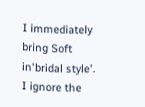I immediately bring Soft in'bridal style'. I ignore the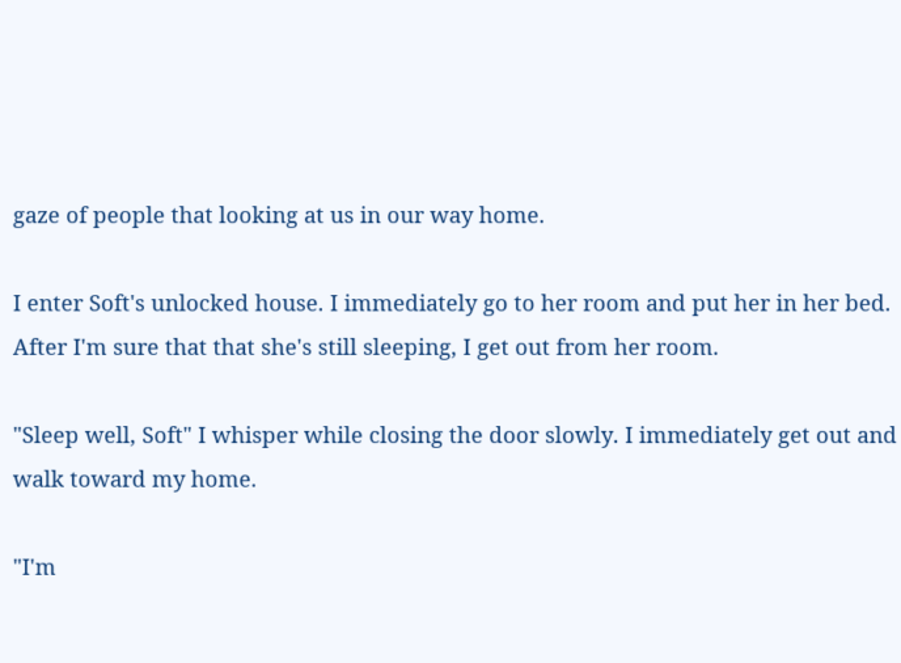gaze of people that looking at us in our way home.

I enter Soft's unlocked house. I immediately go to her room and put her in her bed. After I'm sure that that she's still sleeping, I get out from her room.

"Sleep well, Soft" I whisper while closing the door slowly. I immediately get out and walk toward my home.

"I'm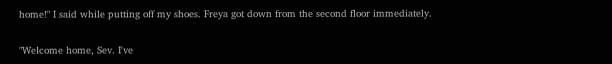home!" I said while putting off my shoes. Freya got down from the second floor immediately.

"Welcome home, Sev. I've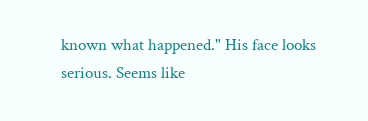known what happened." His face looks serious. Seems like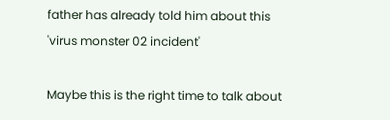father has already told him about this 'virus monster 02 incident'

Maybe this is the right time to talk about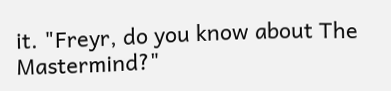it. "Freyr, do you know about The Mastermind?"